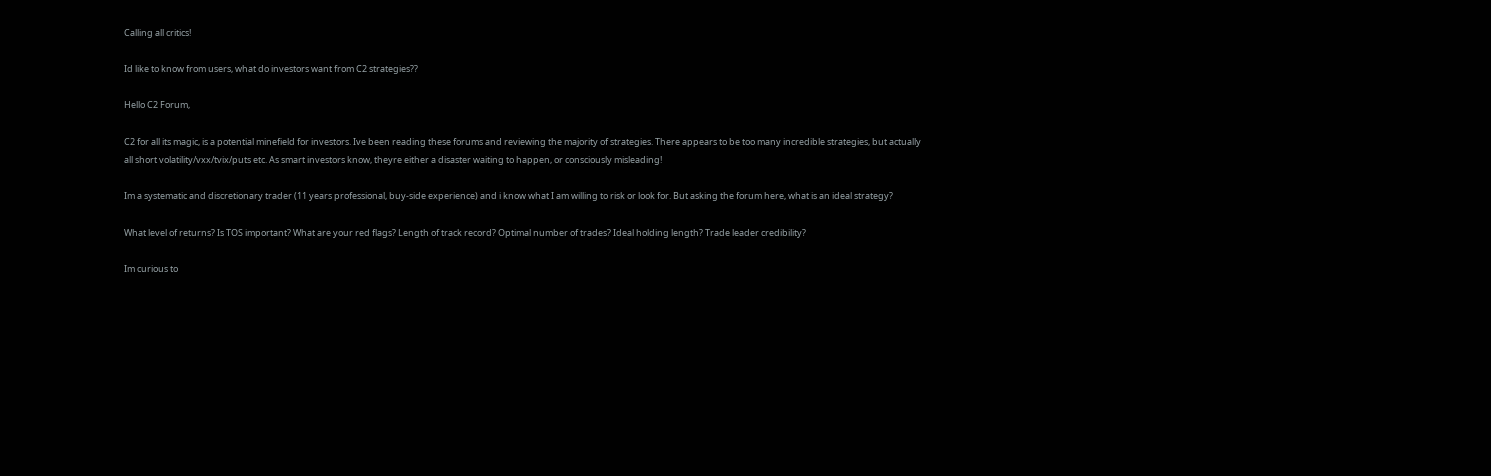Calling all critics!

Id like to know from users, what do investors want from C2 strategies??

Hello C2 Forum,

C2 for all its magic, is a potential minefield for investors. Ive been reading these forums and reviewing the majority of strategies. There appears to be too many incredible strategies, but actually all short volatility/vxx/tvix/puts etc. As smart investors know, theyre either a disaster waiting to happen, or consciously misleading!

Im a systematic and discretionary trader (11 years professional, buy-side experience) and i know what I am willing to risk or look for. But asking the forum here, what is an ideal strategy?

What level of returns? Is TOS important? What are your red flags? Length of track record? Optimal number of trades? Ideal holding length? Trade leader credibility?

Im curious to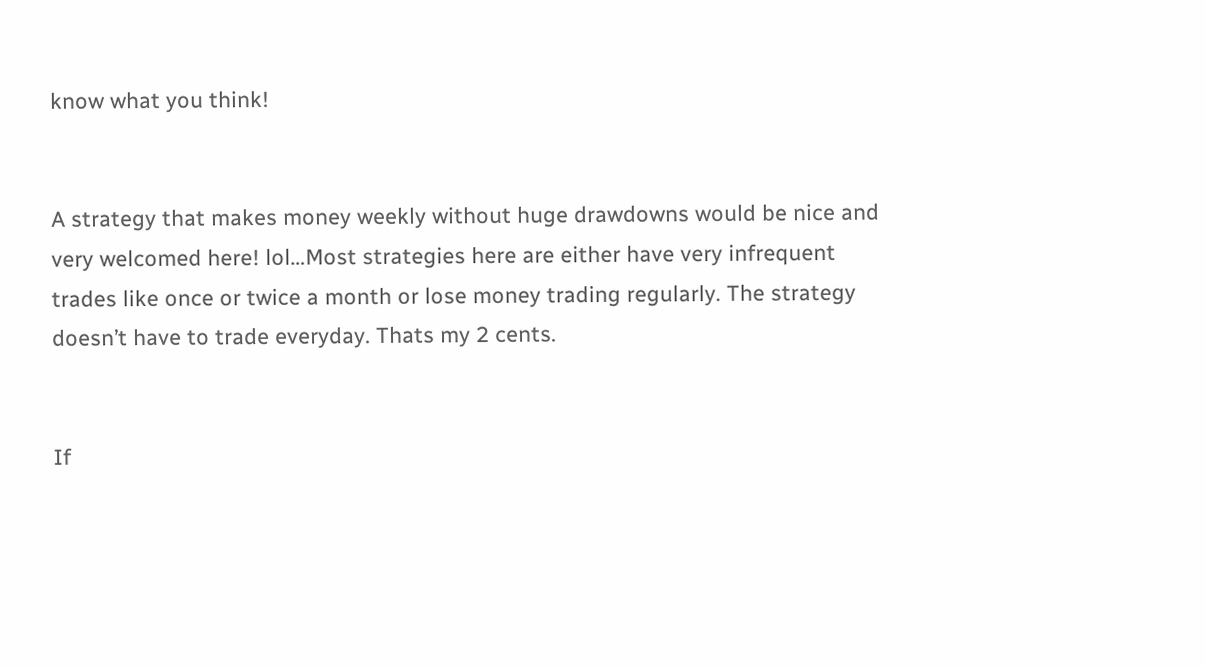know what you think!


A strategy that makes money weekly without huge drawdowns would be nice and very welcomed here! lol…Most strategies here are either have very infrequent trades like once or twice a month or lose money trading regularly. The strategy doesn’t have to trade everyday. Thats my 2 cents.


If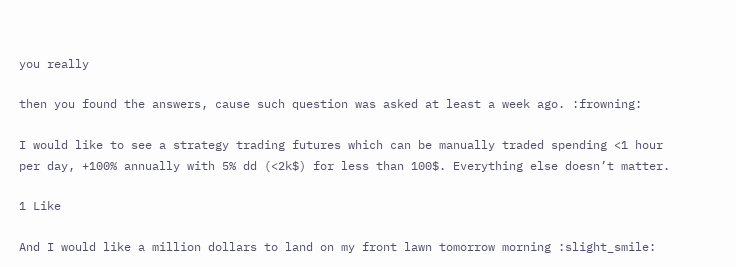you really

then you found the answers, cause such question was asked at least a week ago. :frowning:

I would like to see a strategy trading futures which can be manually traded spending <1 hour per day, +100% annually with 5% dd (<2k$) for less than 100$. Everything else doesn’t matter.

1 Like

And I would like a million dollars to land on my front lawn tomorrow morning :slight_smile: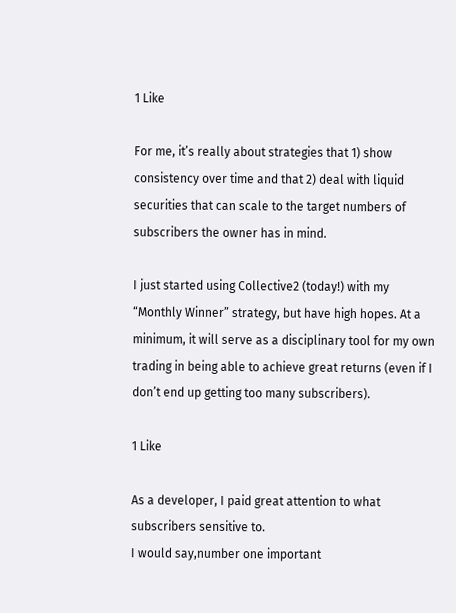1 Like

For me, it’s really about strategies that 1) show consistency over time and that 2) deal with liquid securities that can scale to the target numbers of subscribers the owner has in mind.

I just started using Collective2 (today!) with my “Monthly Winner” strategy, but have high hopes. At a minimum, it will serve as a disciplinary tool for my own trading in being able to achieve great returns (even if I don’t end up getting too many subscribers).

1 Like

As a developer, I paid great attention to what subscribers sensitive to.
I would say,number one important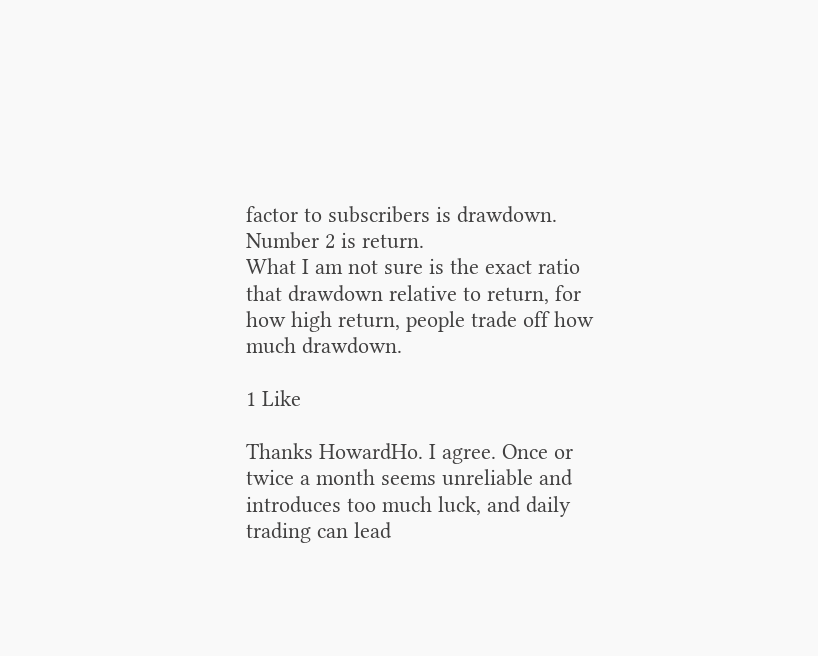factor to subscribers is drawdown.
Number 2 is return.
What I am not sure is the exact ratio that drawdown relative to return, for how high return, people trade off how much drawdown.

1 Like

Thanks HowardHo. I agree. Once or twice a month seems unreliable and introduces too much luck, and daily trading can lead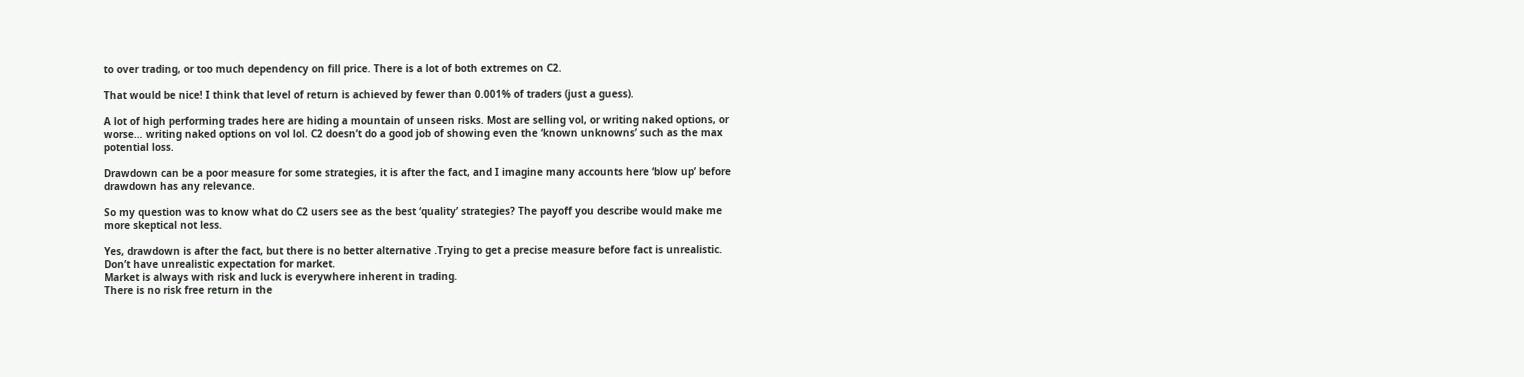to over trading, or too much dependency on fill price. There is a lot of both extremes on C2.

That would be nice! I think that level of return is achieved by fewer than 0.001% of traders (just a guess).

A lot of high performing trades here are hiding a mountain of unseen risks. Most are selling vol, or writing naked options, or worse… writing naked options on vol lol. C2 doesn’t do a good job of showing even the ‘known unknowns’ such as the max potential loss.

Drawdown can be a poor measure for some strategies, it is after the fact, and I imagine many accounts here ‘blow up’ before drawdown has any relevance.

So my question was to know what do C2 users see as the best ‘quality’ strategies? The payoff you describe would make me more skeptical not less.

Yes, drawdown is after the fact, but there is no better alternative .Trying to get a precise measure before fact is unrealistic.
Don’t have unrealistic expectation for market.
Market is always with risk and luck is everywhere inherent in trading.
There is no risk free return in the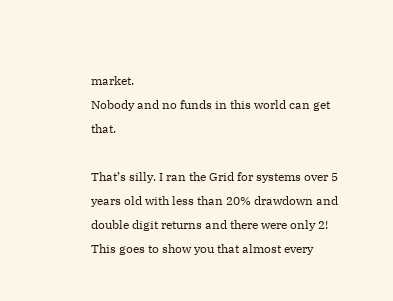market.
Nobody and no funds in this world can get that.

That’s silly. I ran the Grid for systems over 5 years old with less than 20% drawdown and double digit returns and there were only 2! This goes to show you that almost every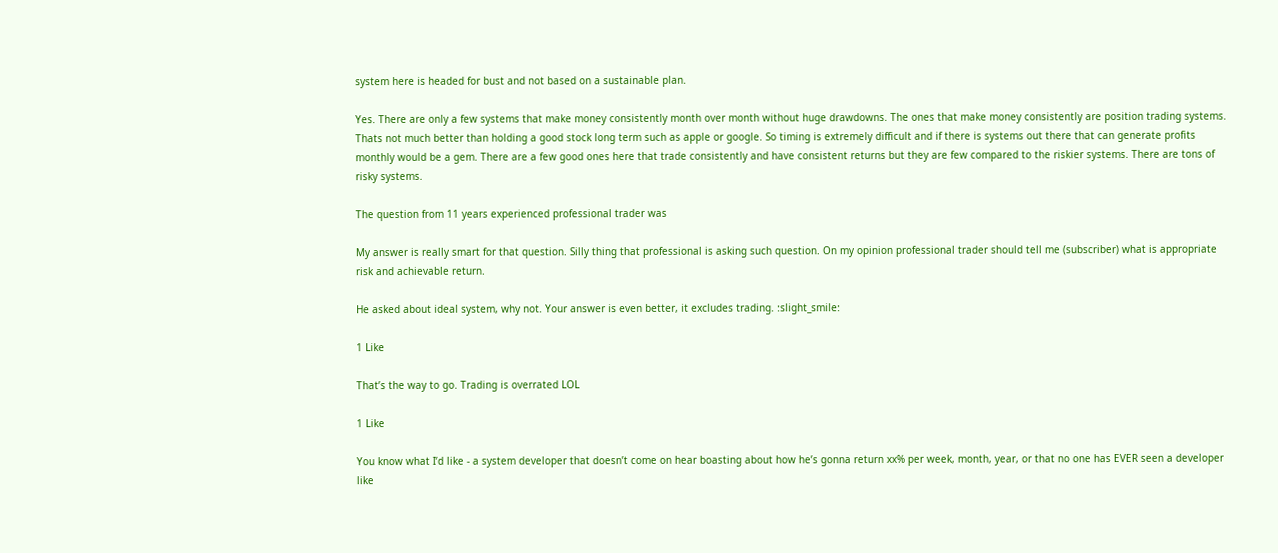system here is headed for bust and not based on a sustainable plan.

Yes. There are only a few systems that make money consistently month over month without huge drawdowns. The ones that make money consistently are position trading systems. Thats not much better than holding a good stock long term such as apple or google. So timing is extremely difficult and if there is systems out there that can generate profits monthly would be a gem. There are a few good ones here that trade consistently and have consistent returns but they are few compared to the riskier systems. There are tons of risky systems.

The question from 11 years experienced professional trader was

My answer is really smart for that question. Silly thing that professional is asking such question. On my opinion professional trader should tell me (subscriber) what is appropriate risk and achievable return.

He asked about ideal system, why not. Your answer is even better, it excludes trading. :slight_smile:

1 Like

That’s the way to go. Trading is overrated LOL

1 Like

You know what I’d like - a system developer that doesn’t come on hear boasting about how he’s gonna return xx% per week, month, year, or that no one has EVER seen a developer like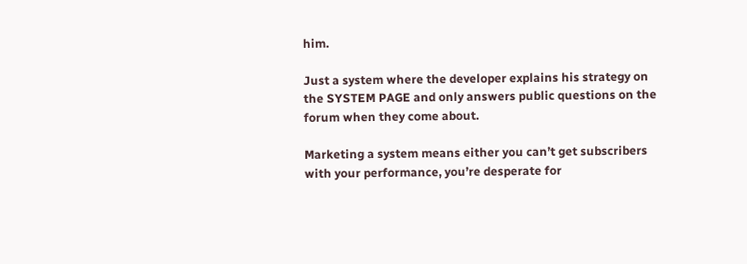him.

Just a system where the developer explains his strategy on the SYSTEM PAGE and only answers public questions on the forum when they come about.

Marketing a system means either you can’t get subscribers with your performance, you’re desperate for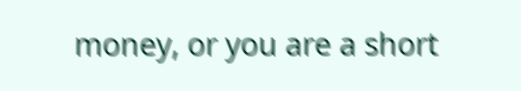money, or you are a short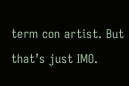term con artist. But that’s just IMO.